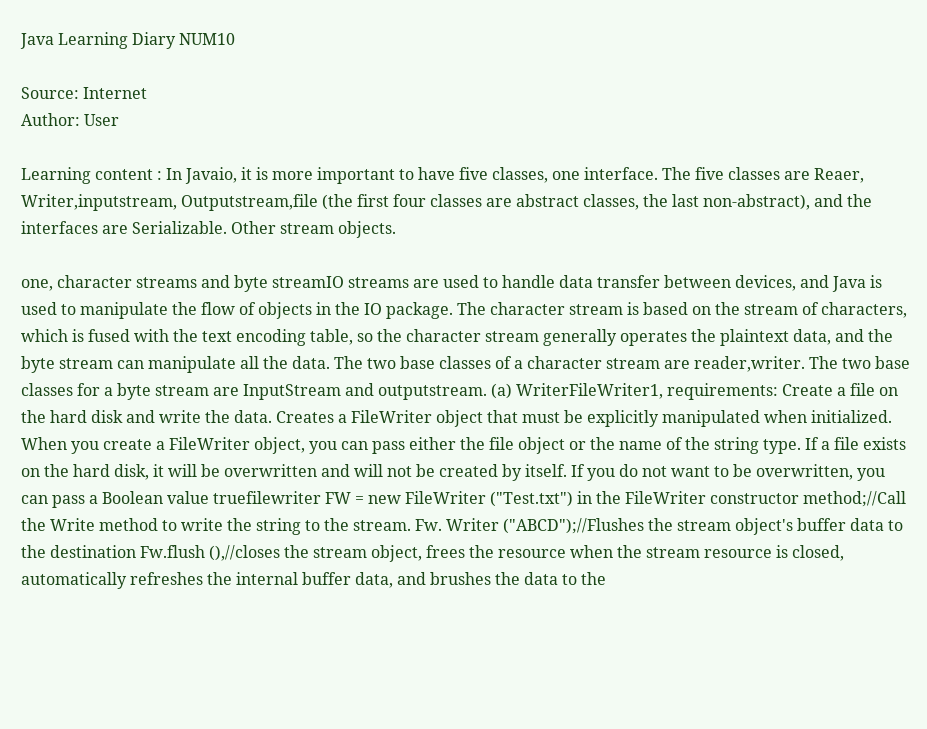Java Learning Diary NUM10

Source: Internet
Author: User

Learning content : In Javaio, it is more important to have five classes, one interface. The five classes are Reaer, Writer,inputstream, Outputstream,file (the first four classes are abstract classes, the last non-abstract), and the interfaces are Serializable. Other stream objects.

one, character streams and byte streamIO streams are used to handle data transfer between devices, and Java is used to manipulate the flow of objects in the IO package. The character stream is based on the stream of characters, which is fused with the text encoding table, so the character stream generally operates the plaintext data, and the byte stream can manipulate all the data. The two base classes of a character stream are reader,writer. The two base classes for a byte stream are InputStream and outputstream. (a) WriterFileWriter1, requirements: Create a file on the hard disk and write the data. Creates a FileWriter object that must be explicitly manipulated when initialized. When you create a FileWriter object, you can pass either the file object or the name of the string type. If a file exists on the hard disk, it will be overwritten and will not be created by itself. If you do not want to be overwritten, you can pass a Boolean value truefilewriter FW = new FileWriter ("Test.txt") in the FileWriter constructor method;//Call the Write method to write the string to the stream. Fw. Writer ("ABCD");//Flushes the stream object's buffer data to the destination Fw.flush (),//closes the stream object, frees the resource when the stream resource is closed, automatically refreshes the internal buffer data, and brushes the data to the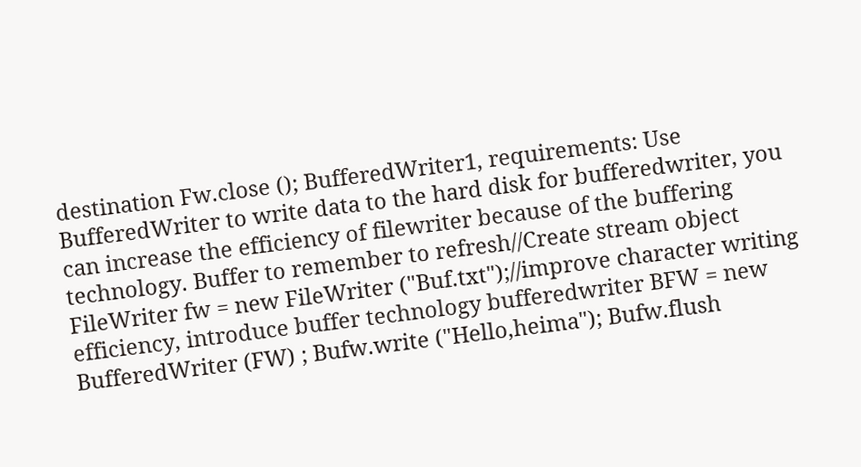destination Fw.close (); BufferedWriter1, requirements: Use BufferedWriter to write data to the hard disk for bufferedwriter, you can increase the efficiency of filewriter because of the buffering technology. Buffer to remember to refresh//Create stream object FileWriter fw = new FileWriter ("Buf.txt");//improve character writing efficiency, introduce buffer technology bufferedwriter BFW = new BufferedWriter (FW) ; Bufw.write ("Hello,heima"); Bufw.flush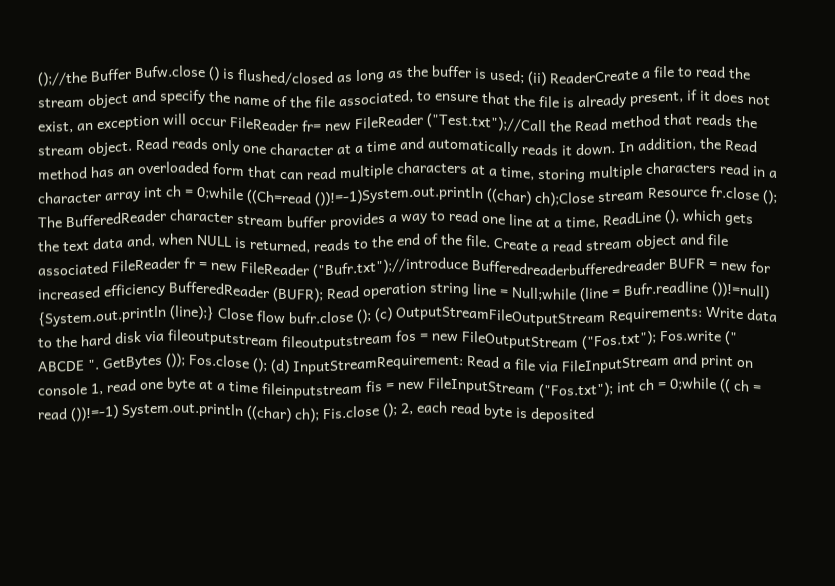();//the Buffer Bufw.close () is flushed/closed as long as the buffer is used; (ii) ReaderCreate a file to read the stream object and specify the name of the file associated, to ensure that the file is already present, if it does not exist, an exception will occur FileReader fr= new FileReader ("Test.txt");//Call the Read method that reads the stream object. Read reads only one character at a time and automatically reads it down. In addition, the Read method has an overloaded form that can read multiple characters at a time, storing multiple characters read in a character array int ch = 0;while ((Ch=read ())!=-1)System.out.println ((char) ch);Close stream Resource fr.close (); The BufferedReader character stream buffer provides a way to read one line at a time, ReadLine (), which gets the text data and, when NULL is returned, reads to the end of the file. Create a read stream object and file associated FileReader fr = new FileReader ("Bufr.txt");//introduce Bufferedreaderbufferedreader BUFR = new for increased efficiency BufferedReader (BUFR); Read operation string line = Null;while (line = Bufr.readline ())!=null) {System.out.println (line);} Close flow bufr.close (); (c) OutputStreamFileOutputStream Requirements: Write data to the hard disk via fileoutputstream fileoutputstream fos = new FileOutputStream ("Fos.txt"); Fos.write (" ABCDE ". GetBytes ()); Fos.close (); (d) InputStreamRequirement: Read a file via FileInputStream and print on console 1, read one byte at a time fileinputstream fis = new FileInputStream ("Fos.txt"); int ch = 0;while (( ch = read ())!=-1) System.out.println ((char) ch); Fis.close (); 2, each read byte is deposited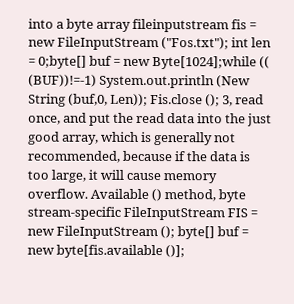into a byte array fileinputstream fis = new FileInputStream ("Fos.txt"); int len = 0;byte[] buf = new Byte[1024];while (( (BUF))!=-1) System.out.println (New String (buf,0, Len)); Fis.close (); 3, read once, and put the read data into the just good array, which is generally not recommended, because if the data is too large, it will cause memory overflow. Available () method, byte stream-specific FileInputStream FIS = new FileInputStream (); byte[] buf = new byte[fis.available ()];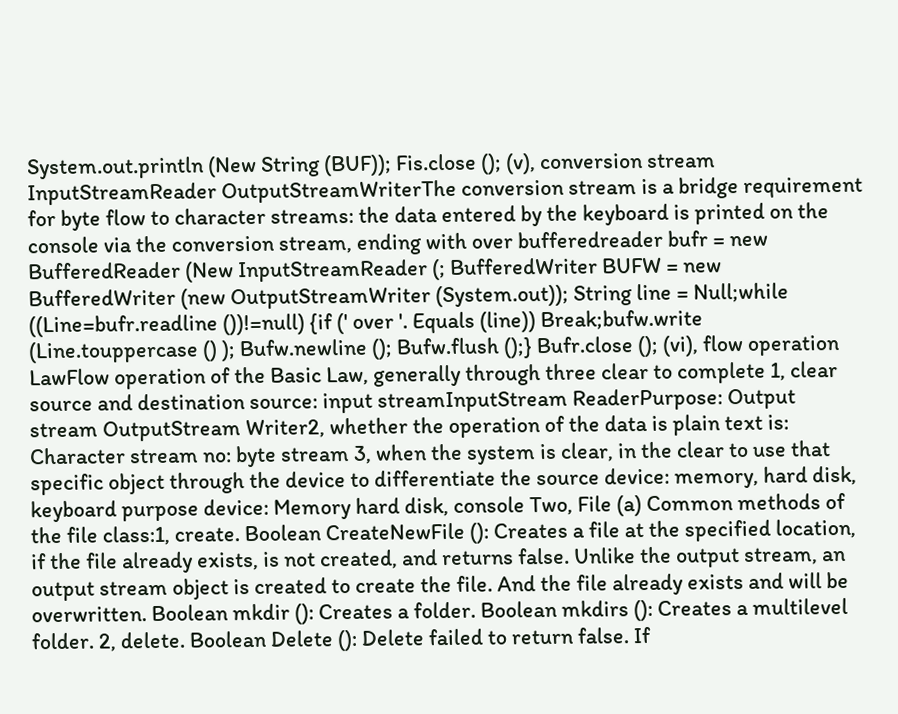System.out.println (New String (BUF)); Fis.close (); (v), conversion stream InputStreamReader OutputStreamWriterThe conversion stream is a bridge requirement for byte flow to character streams: the data entered by the keyboard is printed on the console via the conversion stream, ending with over bufferedreader bufr = new BufferedReader (New InputStreamReader (; BufferedWriter BUFW = new BufferedWriter (new OutputStreamWriter (System.out)); String line = Null;while ((Line=bufr.readline ())!=null) {if (' over '. Equals (line)) Break;bufw.write (Line.touppercase () ); Bufw.newline (); Bufw.flush ();} Bufr.close (); (vi), flow operation LawFlow operation of the Basic Law, generally through three clear to complete 1, clear source and destination source: input streamInputStream ReaderPurpose: Output stream OutputStream Writer2, whether the operation of the data is plain text is: Character stream no: byte stream 3, when the system is clear, in the clear to use that specific object through the device to differentiate the source device: memory, hard disk, keyboard purpose device: Memory hard disk, console Two, File (a) Common methods of the file class:1, create. Boolean CreateNewFile (): Creates a file at the specified location, if the file already exists, is not created, and returns false. Unlike the output stream, an output stream object is created to create the file. And the file already exists and will be overwritten. Boolean mkdir (): Creates a folder. Boolean mkdirs (): Creates a multilevel folder. 2, delete. Boolean Delete (): Delete failed to return false. If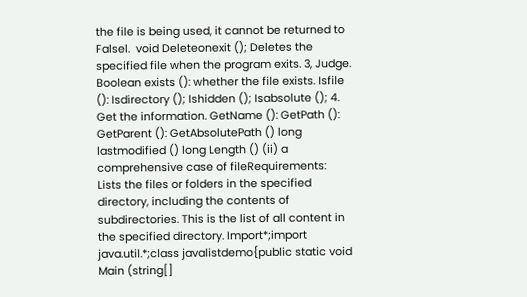the file is being used, it cannot be returned to Falsel.  void Deleteonexit (); Deletes the specified file when the program exits. 3, Judge. Boolean exists (): whether the file exists. Isfile (): Isdirectory (); Ishidden (); Isabsolute (); 4. Get the information. GetName (): GetPath (): GetParent (): GetAbsolutePath () long lastmodified () long Length () (ii) a comprehensive case of fileRequirements: Lists the files or folders in the specified directory, including the contents of subdirectories. This is the list of all content in the specified directory. Import*;import java.util.*;class javalistdemo{public static void Main (string[]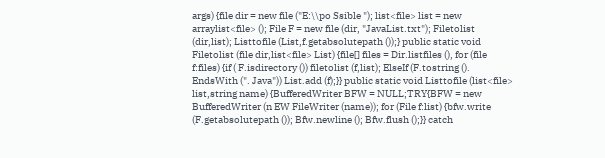args) {file dir = new file ("E:\\po Ssible "); list<file> list = new arraylist<file> (); File F = new file (dir, "JavaList.txt"); Filetolist (dir,list); Listtofile (List,f.getabsolutepath ());} public static void Filetolist (file dir,list<file> List) {file[] files = Dir.listfiles (), for (file f:files) {if ( F.isdirectory ()) filetolist (f,list); ElseIf (F.tostring (). EndsWith (". Java")) List.add (f);}} public static void Listtofile (list<file> list,string name) {BufferedWriter BFW = NULL;TRY{BFW = new BufferedWriter (n EW FileWriter (name)); for (File f:list) {bfw.write (F.getabsolutepath ()); Bfw.newline (); Bfw.flush ();}} catch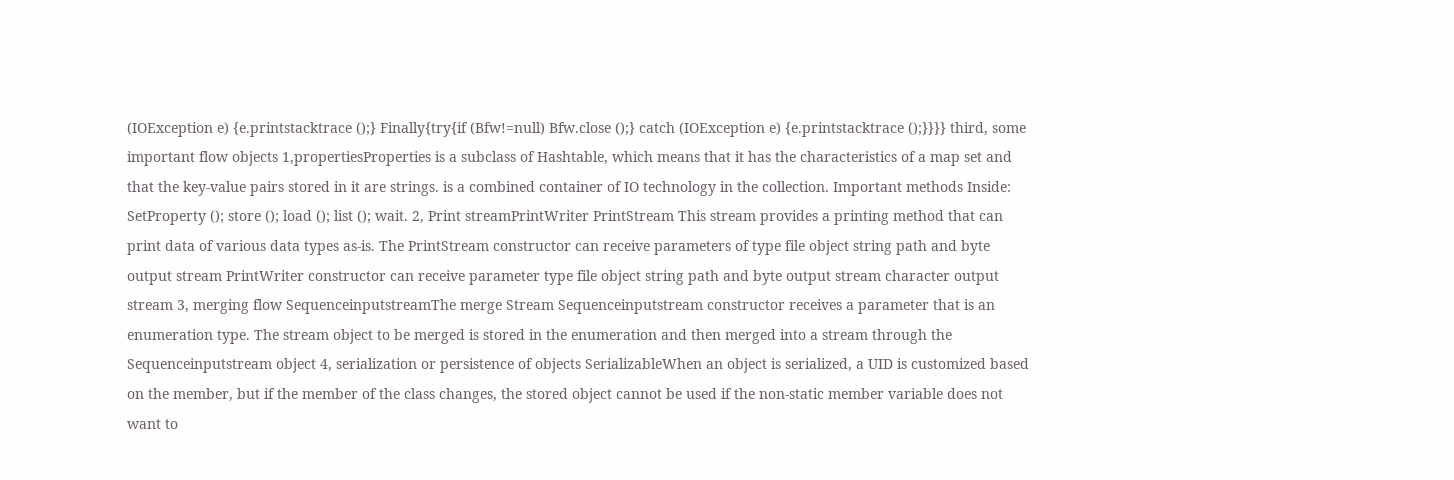(IOException e) {e.printstacktrace ();} Finally{try{if (Bfw!=null) Bfw.close ();} catch (IOException e) {e.printstacktrace ();}}}} third, some important flow objects 1,propertiesProperties is a subclass of Hashtable, which means that it has the characteristics of a map set and that the key-value pairs stored in it are strings. is a combined container of IO technology in the collection. Important methods Inside: SetProperty (); store (); load (); list (); wait. 2, Print streamPrintWriter PrintStream This stream provides a printing method that can print data of various data types as-is. The PrintStream constructor can receive parameters of type file object string path and byte output stream PrintWriter constructor can receive parameter type file object string path and byte output stream character output stream 3, merging flow SequenceinputstreamThe merge Stream Sequenceinputstream constructor receives a parameter that is an enumeration type. The stream object to be merged is stored in the enumeration and then merged into a stream through the Sequenceinputstream object 4, serialization or persistence of objects SerializableWhen an object is serialized, a UID is customized based on the member, but if the member of the class changes, the stored object cannot be used if the non-static member variable does not want to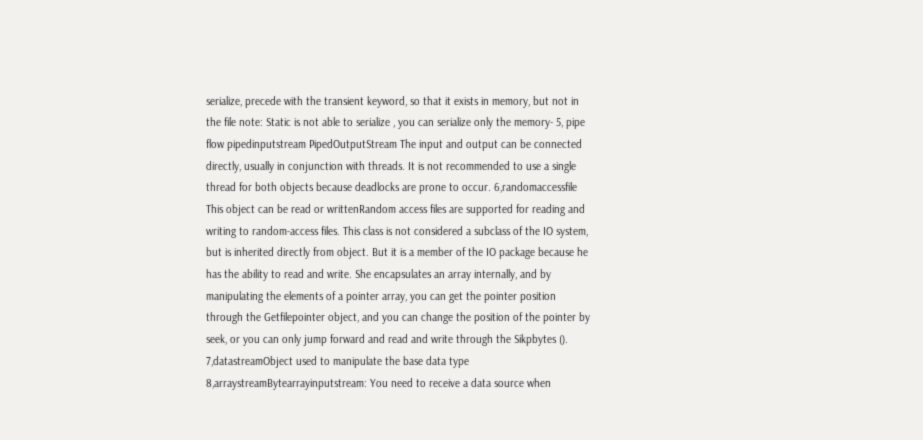serialize, precede with the transient keyword, so that it exists in memory, but not in the file note: Static is not able to serialize , you can serialize only the memory- 5, pipe flow pipedinputstream PipedOutputStream The input and output can be connected directly, usually in conjunction with threads. It is not recommended to use a single thread for both objects because deadlocks are prone to occur. 6,randomaccessfile This object can be read or writtenRandom access files are supported for reading and writing to random-access files. This class is not considered a subclass of the IO system, but is inherited directly from object. But it is a member of the IO package because he has the ability to read and write. She encapsulates an array internally, and by manipulating the elements of a pointer array, you can get the pointer position through the Getfilepointer object, and you can change the position of the pointer by seek, or you can only jump forward and read and write through the Sikpbytes (). 7,datastreamObject used to manipulate the base data type 8,arraystreamBytearrayinputstream: You need to receive a data source when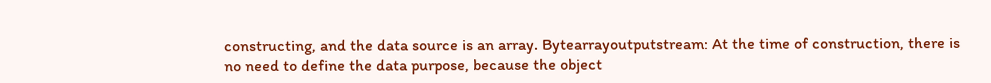constructing, and the data source is an array. Bytearrayoutputstream: At the time of construction, there is no need to define the data purpose, because the object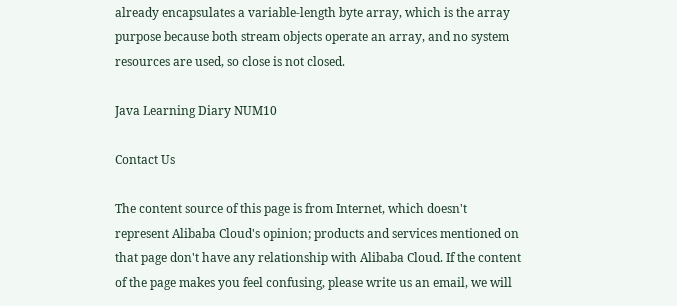already encapsulates a variable-length byte array, which is the array purpose because both stream objects operate an array, and no system resources are used, so close is not closed.

Java Learning Diary NUM10

Contact Us

The content source of this page is from Internet, which doesn't represent Alibaba Cloud's opinion; products and services mentioned on that page don't have any relationship with Alibaba Cloud. If the content of the page makes you feel confusing, please write us an email, we will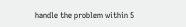handle the problem within 5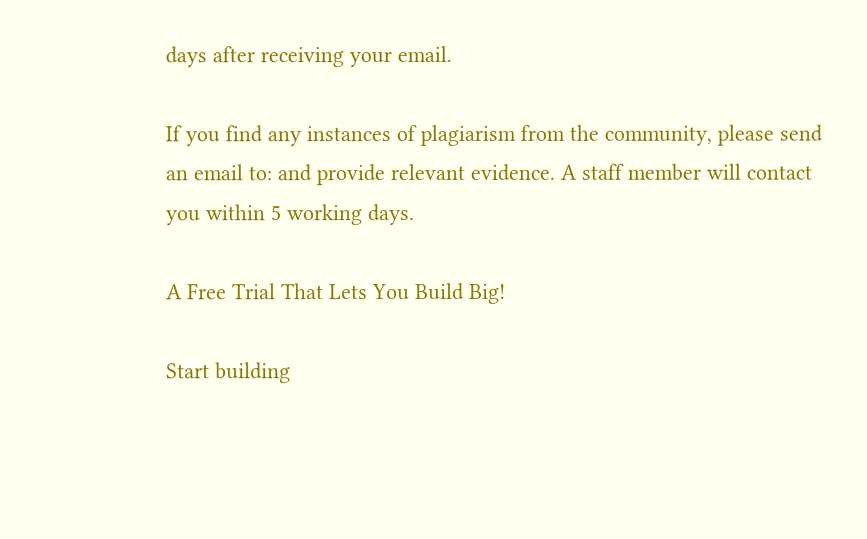days after receiving your email.

If you find any instances of plagiarism from the community, please send an email to: and provide relevant evidence. A staff member will contact you within 5 working days.

A Free Trial That Lets You Build Big!

Start building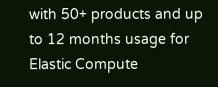with 50+ products and up to 12 months usage for Elastic Compute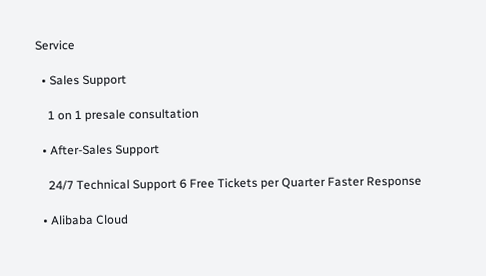Service

  • Sales Support

    1 on 1 presale consultation

  • After-Sales Support

    24/7 Technical Support 6 Free Tickets per Quarter Faster Response

  • Alibaba Cloud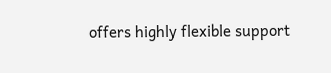offers highly flexible support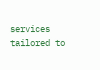services tailored to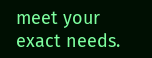meet your exact needs.